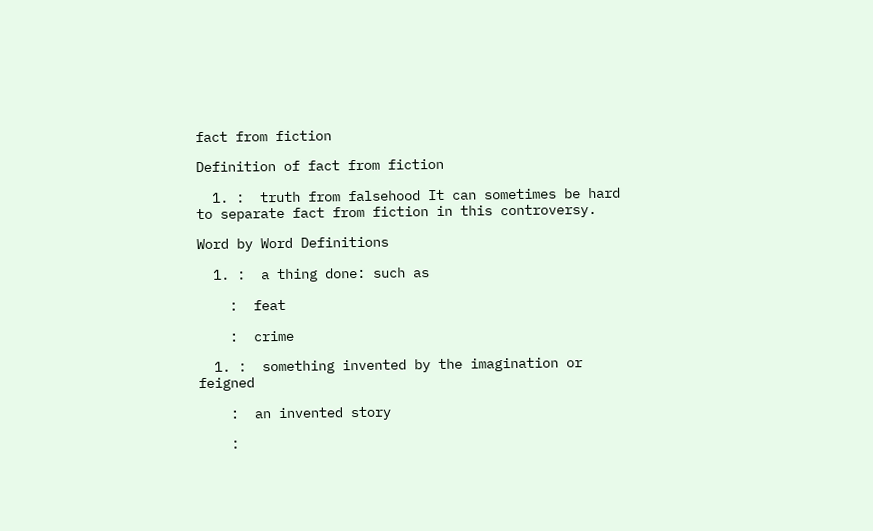fact from fiction

Definition of fact from fiction

  1. :  truth from falsehood It can sometimes be hard to separate fact from fiction in this controversy.

Word by Word Definitions

  1. :  a thing done: such as

    :  feat

    :  crime

  1. :  something invented by the imagination or feigned

    :  an invented story

    :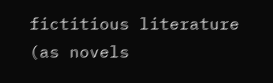fictitious literature (as novels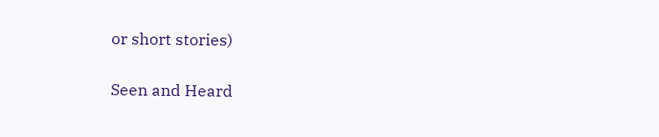or short stories)

Seen and Heard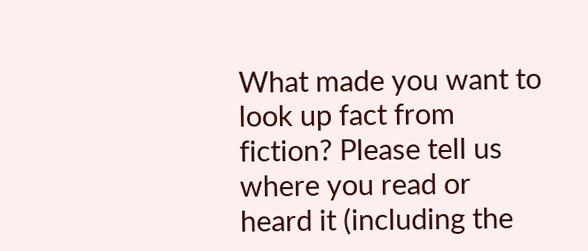What made you want to look up fact from fiction? Please tell us where you read or heard it (including the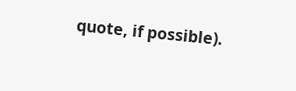quote, if possible).